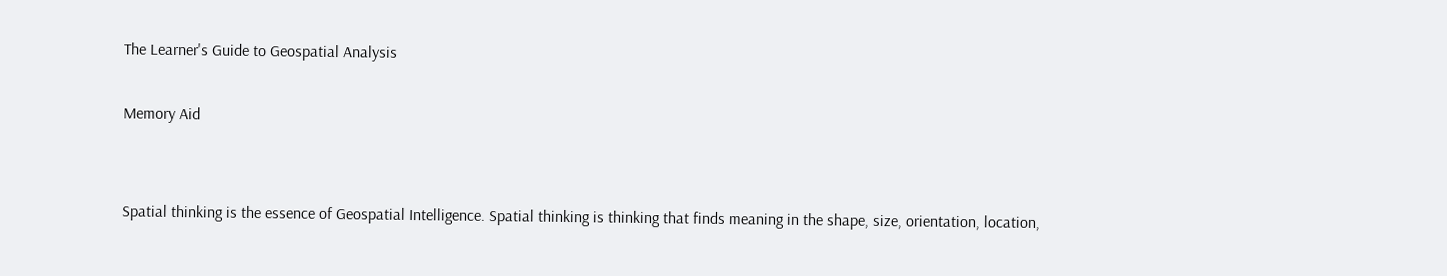The Learner's Guide to Geospatial Analysis

Memory Aid


Spatial thinking is the essence of Geospatial Intelligence. Spatial thinking is thinking that finds meaning in the shape, size, orientation, location,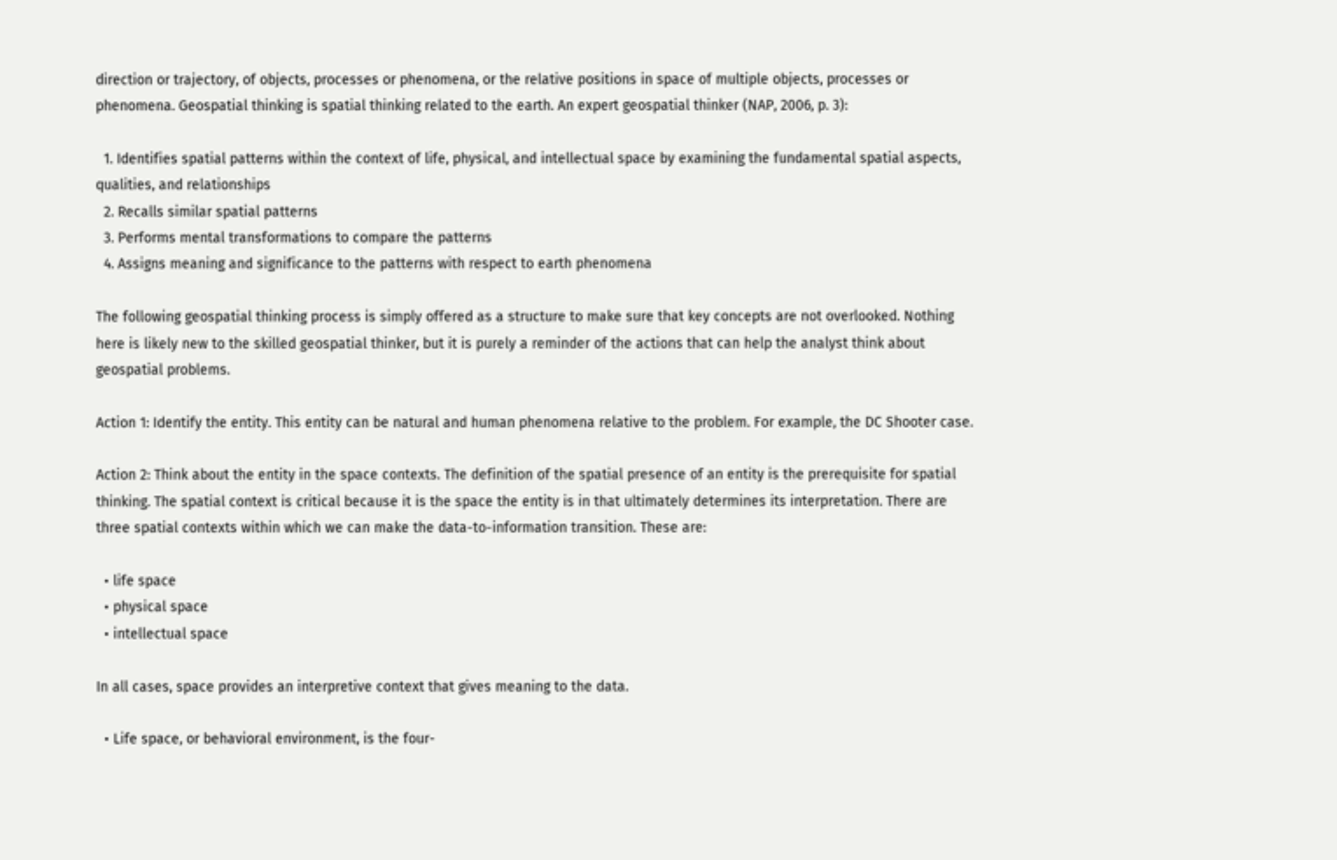direction or trajectory, of objects, processes or phenomena, or the relative positions in space of multiple objects, processes or phenomena. Geospatial thinking is spatial thinking related to the earth. An expert geospatial thinker (NAP, 2006, p. 3):

  1. Identifies spatial patterns within the context of life, physical, and intellectual space by examining the fundamental spatial aspects, qualities, and relationships
  2. Recalls similar spatial patterns
  3. Performs mental transformations to compare the patterns
  4. Assigns meaning and significance to the patterns with respect to earth phenomena

The following geospatial thinking process is simply offered as a structure to make sure that key concepts are not overlooked. Nothing here is likely new to the skilled geospatial thinker, but it is purely a reminder of the actions that can help the analyst think about geospatial problems.

Action 1: Identify the entity. This entity can be natural and human phenomena relative to the problem. For example, the DC Shooter case.

Action 2: Think about the entity in the space contexts. The definition of the spatial presence of an entity is the prerequisite for spatial thinking. The spatial context is critical because it is the space the entity is in that ultimately determines its interpretation. There are three spatial contexts within which we can make the data-to-information transition. These are:

  • life space
  • physical space
  • intellectual space

In all cases, space provides an interpretive context that gives meaning to the data.

  • Life space, or behavioral environment, is the four-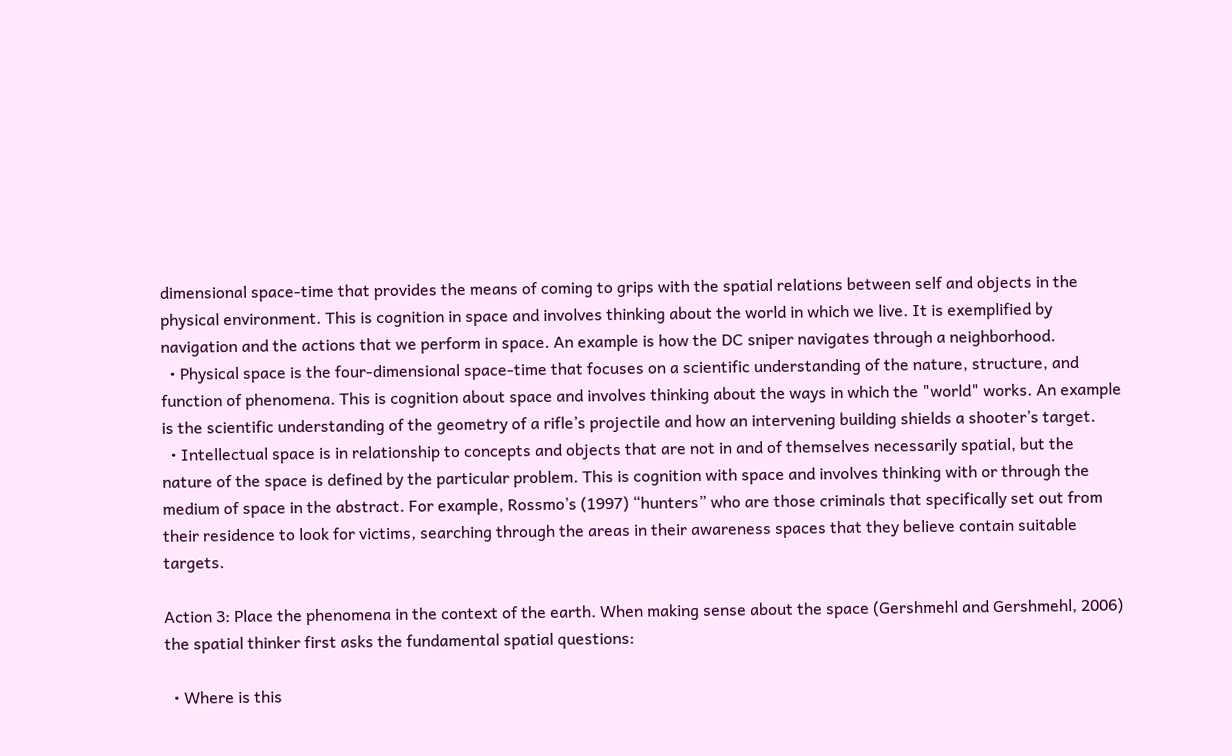dimensional space-time that provides the means of coming to grips with the spatial relations between self and objects in the physical environment. This is cognition in space and involves thinking about the world in which we live. It is exemplified by navigation and the actions that we perform in space. An example is how the DC sniper navigates through a neighborhood.
  • Physical space is the four-dimensional space-time that focuses on a scientific understanding of the nature, structure, and function of phenomena. This is cognition about space and involves thinking about the ways in which the "world" works. An example is the scientific understanding of the geometry of a rifle’s projectile and how an intervening building shields a shooter’s target.
  • Intellectual space is in relationship to concepts and objects that are not in and of themselves necessarily spatial, but the nature of the space is defined by the particular problem. This is cognition with space and involves thinking with or through the medium of space in the abstract. For example, Rossmo’s (1997) “hunters” who are those criminals that specifically set out from their residence to look for victims, searching through the areas in their awareness spaces that they believe contain suitable targets.

Action 3: Place the phenomena in the context of the earth. When making sense about the space (Gershmehl and Gershmehl, 2006) the spatial thinker first asks the fundamental spatial questions:

  • Where is this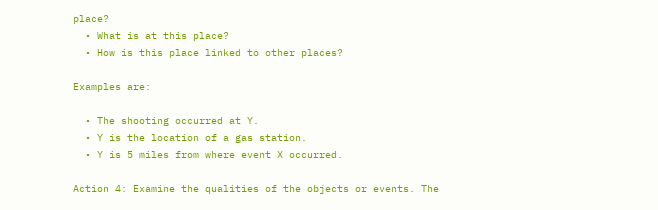place?
  • What is at this place?
  • How is this place linked to other places?

Examples are:

  • The shooting occurred at Y.
  • Y is the location of a gas station.
  • Y is 5 miles from where event X occurred.

Action 4: Examine the qualities of the objects or events. The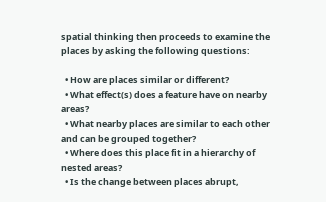spatial thinking then proceeds to examine the places by asking the following questions:

  • How are places similar or different?
  • What effect(s) does a feature have on nearby areas?
  • What nearby places are similar to each other and can be grouped together?
  • Where does this place fit in a hierarchy of nested areas?
  • Is the change between places abrupt,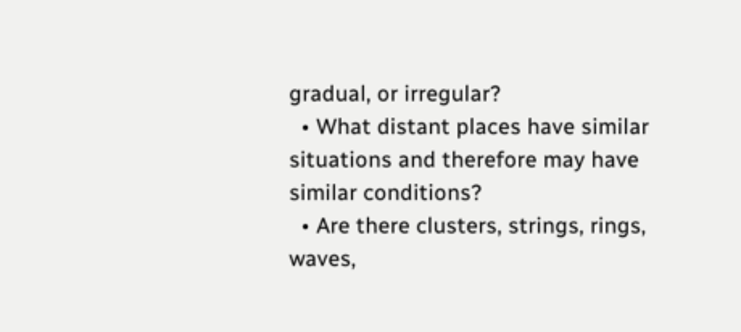gradual, or irregular?
  • What distant places have similar situations and therefore may have similar conditions?
  • Are there clusters, strings, rings, waves,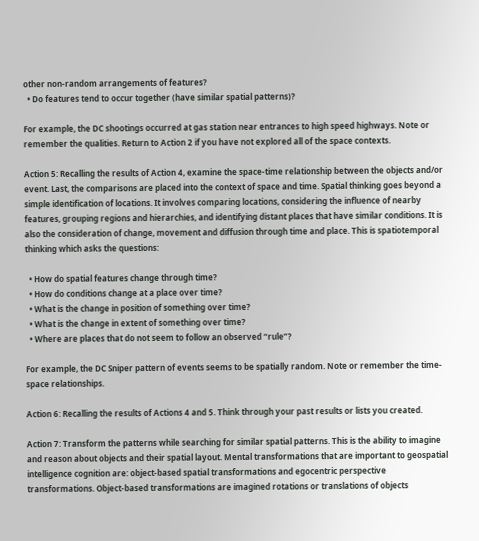other non-random arrangements of features?
  • Do features tend to occur together (have similar spatial patterns)?

For example, the DC shootings occurred at gas station near entrances to high speed highways. Note or remember the qualities. Return to Action 2 if you have not explored all of the space contexts.

Action 5: Recalling the results of Action 4, examine the space-time relationship between the objects and/or event. Last, the comparisons are placed into the context of space and time. Spatial thinking goes beyond a simple identification of locations. It involves comparing locations, considering the influence of nearby features, grouping regions and hierarchies, and identifying distant places that have similar conditions. It is also the consideration of change, movement and diffusion through time and place. This is spatiotemporal thinking which asks the questions:

  • How do spatial features change through time?
  • How do conditions change at a place over time?
  • What is the change in position of something over time?
  • What is the change in extent of something over time?
  • Where are places that do not seem to follow an observed “rule”?

For example, the DC Sniper pattern of events seems to be spatially random. Note or remember the time-space relationships.

Action 6: Recalling the results of Actions 4 and 5. Think through your past results or lists you created.

Action 7: Transform the patterns while searching for similar spatial patterns. This is the ability to imagine and reason about objects and their spatial layout. Mental transformations that are important to geospatial intelligence cognition are: object-based spatial transformations and egocentric perspective transformations. Object-based transformations are imagined rotations or translations of objects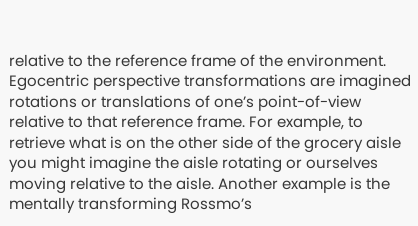relative to the reference frame of the environment. Egocentric perspective transformations are imagined rotations or translations of one’s point-of-view relative to that reference frame. For example, to retrieve what is on the other side of the grocery aisle you might imagine the aisle rotating or ourselves moving relative to the aisle. Another example is the mentally transforming Rossmo’s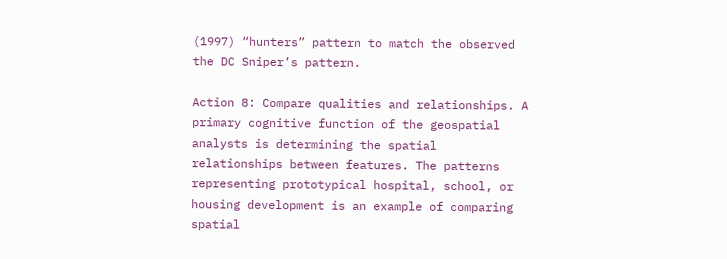(1997) “hunters” pattern to match the observed the DC Sniper’s pattern.

Action 8: Compare qualities and relationships. A primary cognitive function of the geospatial analysts is determining the spatial relationships between features. The patterns representing prototypical hospital, school, or housing development is an example of comparing spatial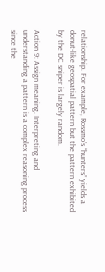relationship. For example, Rossmo’s “hunters” yields a donut-like geospatial pattern but the pattern exhibited by the DC sniper is largely random.

Action 9: Assign meaning. Interpreting and understanding a pattern is a complex reasoning process since the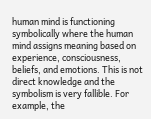human mind is functioning symbolically where the human mind assigns meaning based on experience, consciousness, beliefs, and emotions. This is not direct knowledge and the symbolism is very fallible. For example, the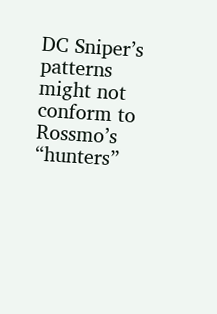DC Sniper’s patterns might not conform to Rossmo’s “hunters”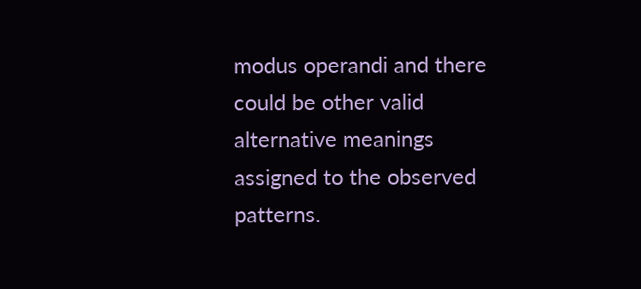modus operandi and there could be other valid alternative meanings assigned to the observed patterns.